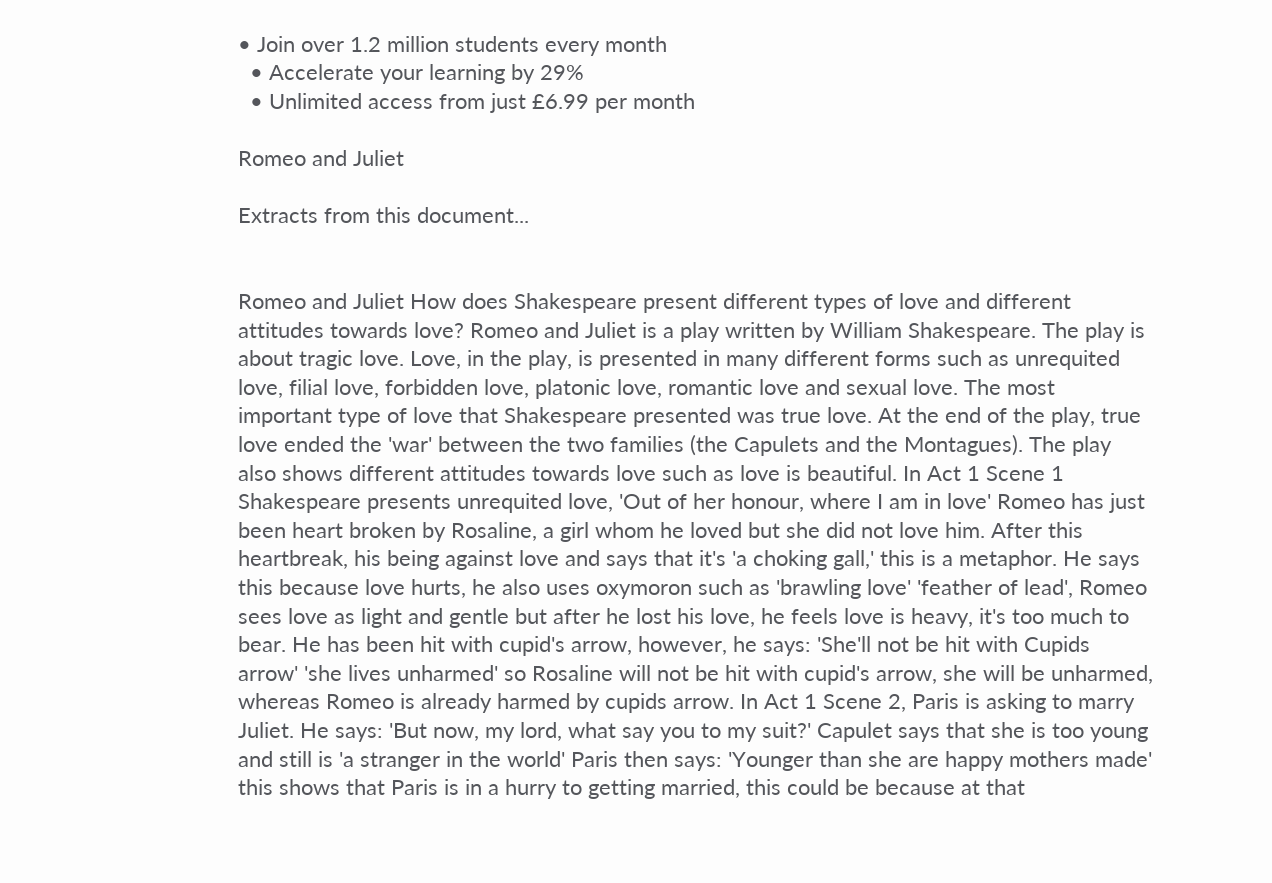• Join over 1.2 million students every month
  • Accelerate your learning by 29%
  • Unlimited access from just £6.99 per month

Romeo and Juliet

Extracts from this document...


Romeo and Juliet How does Shakespeare present different types of love and different attitudes towards love? Romeo and Juliet is a play written by William Shakespeare. The play is about tragic love. Love, in the play, is presented in many different forms such as unrequited love, filial love, forbidden love, platonic love, romantic love and sexual love. The most important type of love that Shakespeare presented was true love. At the end of the play, true love ended the 'war' between the two families (the Capulets and the Montagues). The play also shows different attitudes towards love such as love is beautiful. In Act 1 Scene 1 Shakespeare presents unrequited love, 'Out of her honour, where I am in love' Romeo has just been heart broken by Rosaline, a girl whom he loved but she did not love him. After this heartbreak, his being against love and says that it's 'a choking gall,' this is a metaphor. He says this because love hurts, he also uses oxymoron such as 'brawling love' 'feather of lead', Romeo sees love as light and gentle but after he lost his love, he feels love is heavy, it's too much to bear. He has been hit with cupid's arrow, however, he says: 'She'll not be hit with Cupids arrow' 'she lives unharmed' so Rosaline will not be hit with cupid's arrow, she will be unharmed, whereas Romeo is already harmed by cupids arrow. In Act 1 Scene 2, Paris is asking to marry Juliet. He says: 'But now, my lord, what say you to my suit?' Capulet says that she is too young and still is 'a stranger in the world' Paris then says: 'Younger than she are happy mothers made' this shows that Paris is in a hurry to getting married, this could be because at that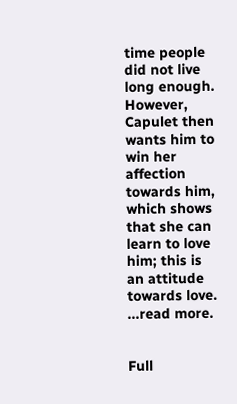time people did not live long enough. However, Capulet then wants him to win her affection towards him, which shows that she can learn to love him; this is an attitude towards love. ...read more.


Full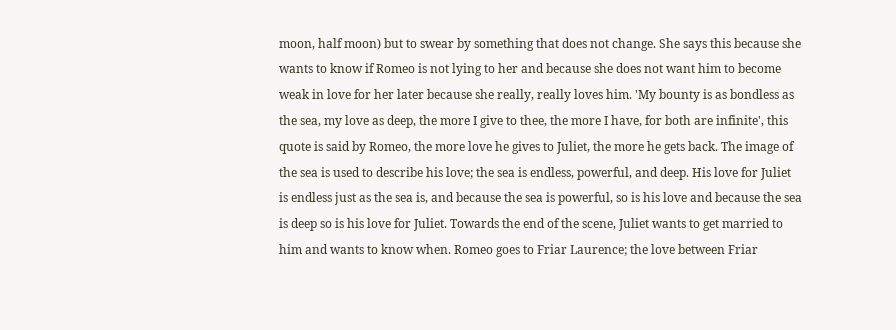moon, half moon) but to swear by something that does not change. She says this because she wants to know if Romeo is not lying to her and because she does not want him to become weak in love for her later because she really, really loves him. 'My bounty is as bondless as the sea, my love as deep, the more I give to thee, the more I have, for both are infinite', this quote is said by Romeo, the more love he gives to Juliet, the more he gets back. The image of the sea is used to describe his love; the sea is endless, powerful, and deep. His love for Juliet is endless just as the sea is, and because the sea is powerful, so is his love and because the sea is deep so is his love for Juliet. Towards the end of the scene, Juliet wants to get married to him and wants to know when. Romeo goes to Friar Laurence; the love between Friar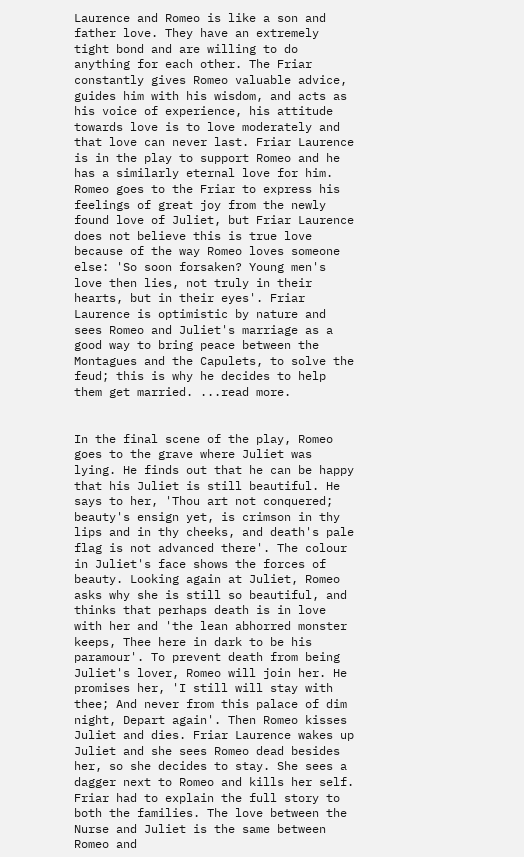Laurence and Romeo is like a son and father love. They have an extremely tight bond and are willing to do anything for each other. The Friar constantly gives Romeo valuable advice, guides him with his wisdom, and acts as his voice of experience, his attitude towards love is to love moderately and that love can never last. Friar Laurence is in the play to support Romeo and he has a similarly eternal love for him. Romeo goes to the Friar to express his feelings of great joy from the newly found love of Juliet, but Friar Laurence does not believe this is true love because of the way Romeo loves someone else: 'So soon forsaken? Young men's love then lies, not truly in their hearts, but in their eyes'. Friar Laurence is optimistic by nature and sees Romeo and Juliet's marriage as a good way to bring peace between the Montagues and the Capulets, to solve the feud; this is why he decides to help them get married. ...read more.


In the final scene of the play, Romeo goes to the grave where Juliet was lying. He finds out that he can be happy that his Juliet is still beautiful. He says to her, 'Thou art not conquered; beauty's ensign yet, is crimson in thy lips and in thy cheeks, and death's pale flag is not advanced there'. The colour in Juliet's face shows the forces of beauty. Looking again at Juliet, Romeo asks why she is still so beautiful, and thinks that perhaps death is in love with her and 'the lean abhorred monster keeps, Thee here in dark to be his paramour'. To prevent death from being Juliet's lover, Romeo will join her. He promises her, 'I still will stay with thee; And never from this palace of dim night, Depart again'. Then Romeo kisses Juliet and dies. Friar Laurence wakes up Juliet and she sees Romeo dead besides her, so she decides to stay. She sees a dagger next to Romeo and kills her self. Friar had to explain the full story to both the families. The love between the Nurse and Juliet is the same between Romeo and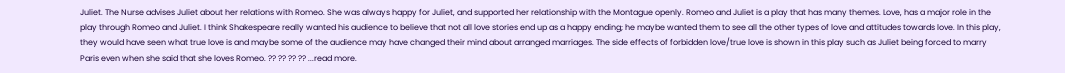Juliet. The Nurse advises Juliet about her relations with Romeo. She was always happy for Juliet, and supported her relationship with the Montague openly. Romeo and Juliet is a play that has many themes. Love, has a major role in the play through Romeo and Juliet. I think Shakespeare really wanted his audience to believe that not all love stories end up as a happy ending; he maybe wanted them to see all the other types of love and attitudes towards love. In this play, they would have seen what true love is and maybe some of the audience may have changed their mind about arranged marriages. The side effects of forbidden love/true love is shown in this play such as Juliet being forced to marry Paris even when she said that she loves Romeo. ?? ?? ?? ?? ...read more.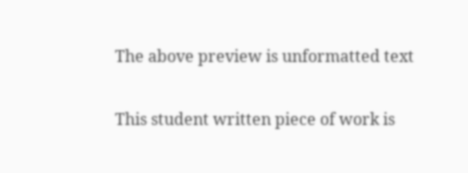The above preview is unformatted text

This student written piece of work is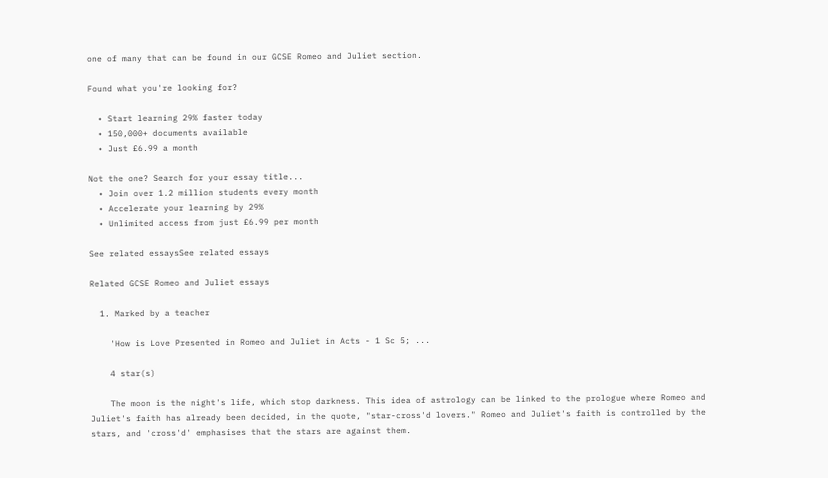one of many that can be found in our GCSE Romeo and Juliet section.

Found what you're looking for?

  • Start learning 29% faster today
  • 150,000+ documents available
  • Just £6.99 a month

Not the one? Search for your essay title...
  • Join over 1.2 million students every month
  • Accelerate your learning by 29%
  • Unlimited access from just £6.99 per month

See related essaysSee related essays

Related GCSE Romeo and Juliet essays

  1. Marked by a teacher

    'How is Love Presented in Romeo and Juliet in Acts - 1 Sc 5; ...

    4 star(s)

    The moon is the night's life, which stop darkness. This idea of astrology can be linked to the prologue where Romeo and Juliet's faith has already been decided, in the quote, "star-cross'd lovers." Romeo and Juliet's faith is controlled by the stars, and 'cross'd' emphasises that the stars are against them.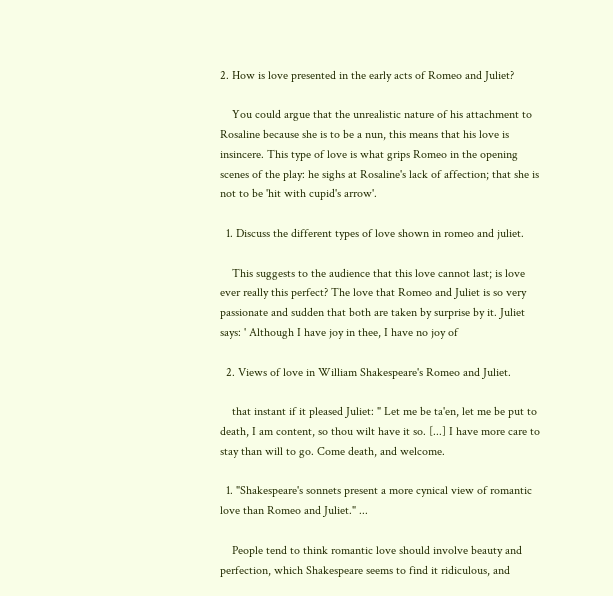2. How is love presented in the early acts of Romeo and Juliet?

    You could argue that the unrealistic nature of his attachment to Rosaline because she is to be a nun, this means that his love is insincere. This type of love is what grips Romeo in the opening scenes of the play: he sighs at Rosaline's lack of affection; that she is not to be 'hit with cupid's arrow'.

  1. Discuss the different types of love shown in romeo and juliet.

    This suggests to the audience that this love cannot last; is love ever really this perfect? The love that Romeo and Juliet is so very passionate and sudden that both are taken by surprise by it. Juliet says: ' Although I have joy in thee, I have no joy of

  2. Views of love in William Shakespeare's Romeo and Juliet.

    that instant if it pleased Juliet: " Let me be ta'en, let me be put to death, I am content, so thou wilt have it so. [...] I have more care to stay than will to go. Come death, and welcome.

  1. "Shakespeare's sonnets present a more cynical view of romantic love than Romeo and Juliet." ...

    People tend to think romantic love should involve beauty and perfection, which Shakespeare seems to find it ridiculous, and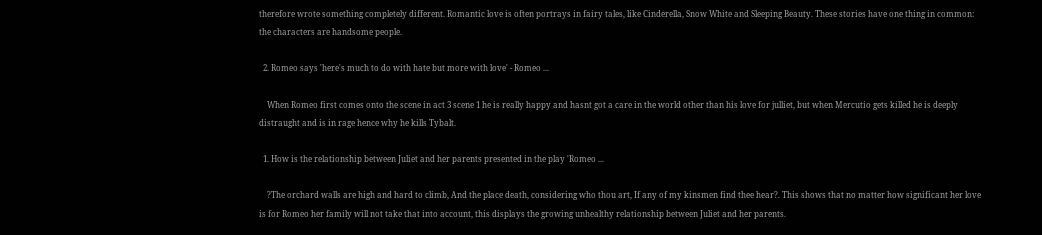therefore wrote something completely different. Romantic love is often portrays in fairy tales, like Cinderella, Snow White and Sleeping Beauty. These stories have one thing in common: the characters are handsome people.

  2. Romeo says 'here's much to do with hate but more with love' - Romeo ...

    When Romeo first comes onto the scene in act 3 scene 1 he is really happy and hasnt got a care in the world other than his love for julliet, but when Mercutio gets killed he is deeply distraught and is in rage hence why he kills Tybalt.

  1. How is the relationship between Juliet and her parents presented in the play 'Romeo ...

    ?The orchard walls are high and hard to climb, And the place death, considering who thou art, If any of my kinsmen find thee hear?. This shows that no matter how significant her love is for Romeo her family will not take that into account, this displays the growing unhealthy relationship between Juliet and her parents.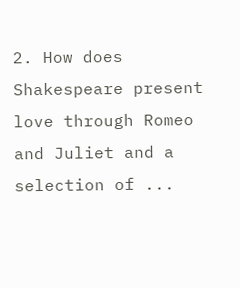2. How does Shakespeare present love through Romeo and Juliet and a selection of ...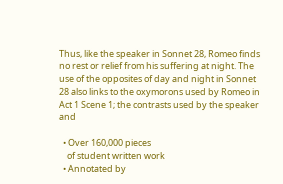Thus, like the speaker in Sonnet 28, Romeo finds no rest or relief from his suffering at night. The use of the opposites of day and night in Sonnet 28 also links to the oxymorons used by Romeo in Act 1 Scene 1; the contrasts used by the speaker and

  • Over 160,000 pieces
    of student written work
  • Annotated by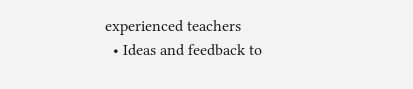experienced teachers
  • Ideas and feedback to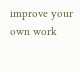improve your own work